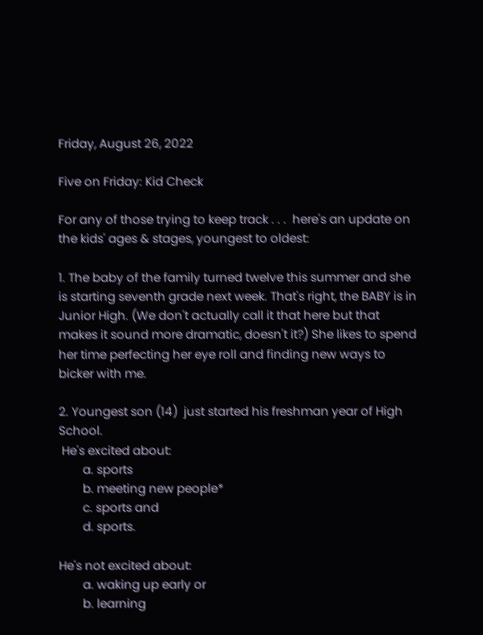Friday, August 26, 2022

Five on Friday: Kid Check

For any of those trying to keep track . . .  here's an update on the kids' ages & stages, youngest to oldest:

1. The baby of the family turned twelve this summer and she is starting seventh grade next week. That's right, the BABY is in Junior High. (We don't actually call it that here but that makes it sound more dramatic, doesn't it?) She likes to spend her time perfecting her eye roll and finding new ways to bicker with me.

2. Youngest son (14)  just started his freshman year of High School.
 He's excited about:
        a. sports
        b. meeting new people*
        c. sports and
        d. sports.

He's not excited about:
        a. waking up early or
        b. learning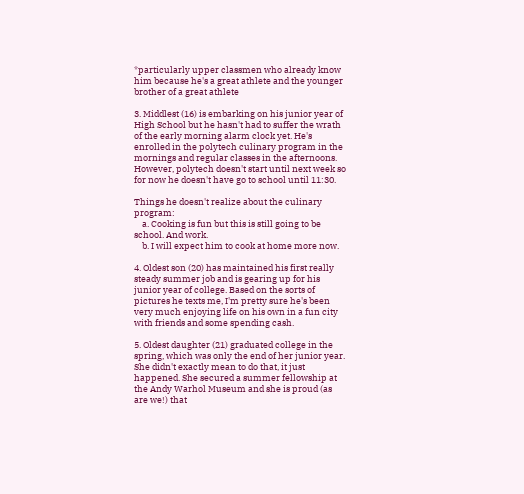*particularly upper classmen who already know him because he's a great athlete and the younger brother of a great athlete

3. Middlest (16) is embarking on his junior year of High School but he hasn't had to suffer the wrath of the early morning alarm clock yet. He's enrolled in the polytech culinary program in the mornings and regular classes in the afternoons. However, polytech doesn't start until next week so for now he doesn't have go to school until 11:30.

Things he doesn't realize about the culinary program:
    a. Cooking is fun but this is still going to be school. And work.
    b. I will expect him to cook at home more now.

4. Oldest son (20) has maintained his first really steady summer job and is gearing up for his junior year of college. Based on the sorts of pictures he texts me, I'm pretty sure he's been very much enjoying life on his own in a fun city with friends and some spending cash.

5. Oldest daughter (21) graduated college in the spring, which was only the end of her junior year. She didn't exactly mean to do that, it just happened. She secured a summer fellowship at the Andy Warhol Museum and she is proud (as are we!) that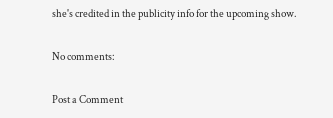she's credited in the publicity info for the upcoming show.

No comments:

Post a Comment